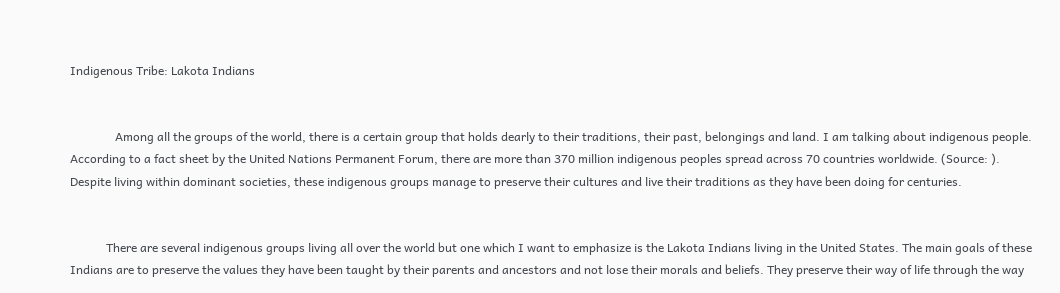Indigenous Tribe: Lakota Indians


               Among all the groups of the world, there is a certain group that holds dearly to their traditions, their past, belongings and land. I am talking about indigenous people. According to a fact sheet by the United Nations Permanent Forum, there are more than 370 million indigenous peoples spread across 70 countries worldwide. (Source: ). Despite living within dominant societies, these indigenous groups manage to preserve their cultures and live their traditions as they have been doing for centuries.


            There are several indigenous groups living all over the world but one which I want to emphasize is the Lakota Indians living in the United States. The main goals of these Indians are to preserve the values they have been taught by their parents and ancestors and not lose their morals and beliefs. They preserve their way of life through the way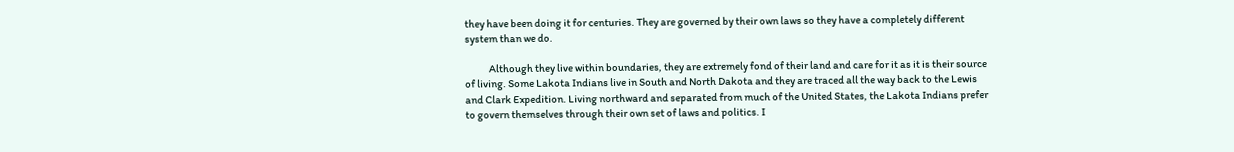they have been doing it for centuries. They are governed by their own laws so they have a completely different system than we do.

            Although they live within boundaries, they are extremely fond of their land and care for it as it is their source of living. Some Lakota Indians live in South and North Dakota and they are traced all the way back to the Lewis and Clark Expedition. Living northward and separated from much of the United States, the Lakota Indians prefer to govern themselves through their own set of laws and politics. I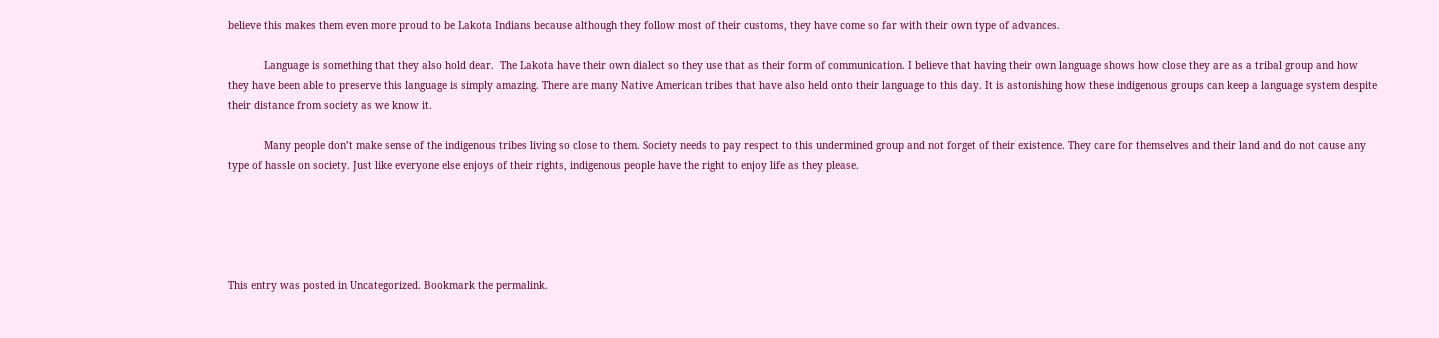believe this makes them even more proud to be Lakota Indians because although they follow most of their customs, they have come so far with their own type of advances.

            Language is something that they also hold dear.  The Lakota have their own dialect so they use that as their form of communication. I believe that having their own language shows how close they are as a tribal group and how they have been able to preserve this language is simply amazing. There are many Native American tribes that have also held onto their language to this day. It is astonishing how these indigenous groups can keep a language system despite their distance from society as we know it.

            Many people don’t make sense of the indigenous tribes living so close to them. Society needs to pay respect to this undermined group and not forget of their existence. They care for themselves and their land and do not cause any type of hassle on society. Just like everyone else enjoys of their rights, indigenous people have the right to enjoy life as they please.





This entry was posted in Uncategorized. Bookmark the permalink.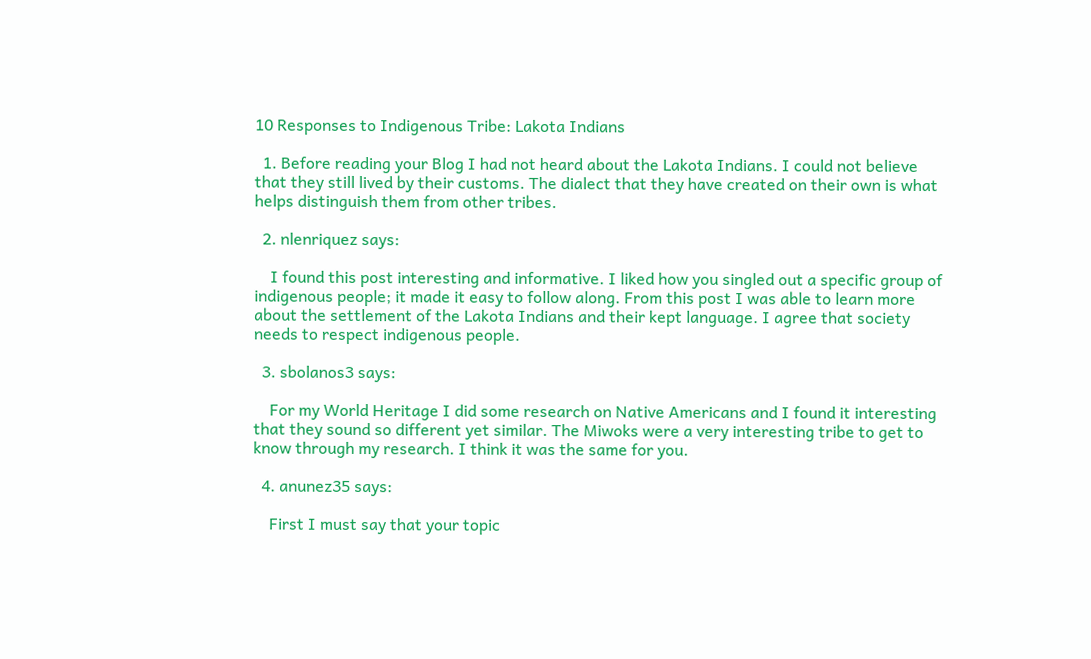10 Responses to Indigenous Tribe: Lakota Indians

  1. Before reading your Blog I had not heard about the Lakota Indians. I could not believe that they still lived by their customs. The dialect that they have created on their own is what helps distinguish them from other tribes.

  2. nlenriquez says:

    I found this post interesting and informative. I liked how you singled out a specific group of indigenous people; it made it easy to follow along. From this post I was able to learn more about the settlement of the Lakota Indians and their kept language. I agree that society needs to respect indigenous people.

  3. sbolanos3 says:

    For my World Heritage I did some research on Native Americans and I found it interesting that they sound so different yet similar. The Miwoks were a very interesting tribe to get to know through my research. I think it was the same for you.

  4. anunez35 says:

    First I must say that your topic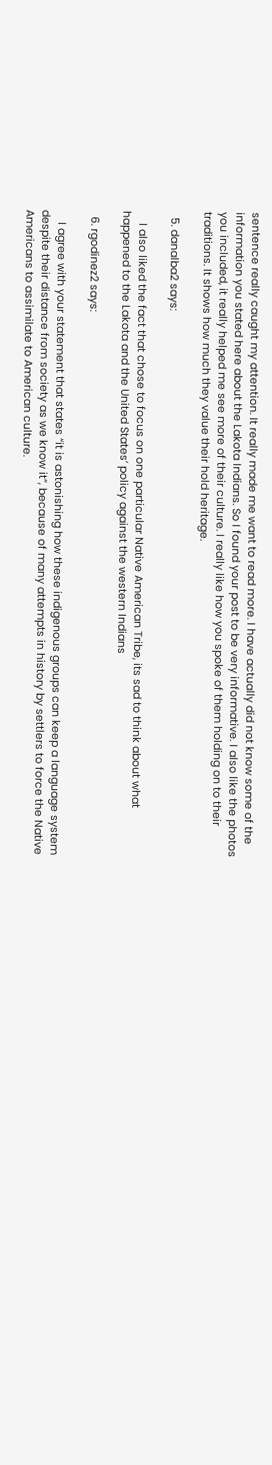sentence really caught my attention. It really made me want to read more. I have actually did not know some of the information you stated here about the Lakota Indians. So I found your post to be very informative. I also like the photos you included, it really helped me see more of their culture. I really like how you spoke of them holding on to their traditions. It shows how much they value their hold heritage.

  5. danalba2 says:

    I also liked the fact that chose to focus on one particular Native American Tribe, its sad to think about what happened to the Lakota and the United States’ policy against the western Indians

  6. rgodinez2 says:

    I agree with your statement that states “it is astonishing how these indigenous groups can keep a language system despite their distance from society as we know it”, because of many attempts in history by settlers to force the Native Americans to assimilate to American culture.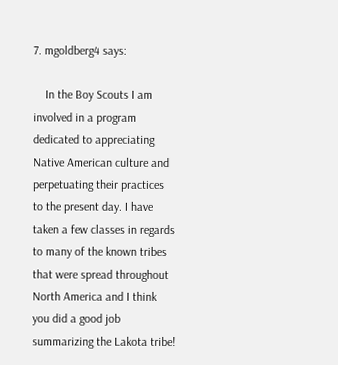7. mgoldberg4 says:

    In the Boy Scouts I am involved in a program dedicated to appreciating Native American culture and perpetuating their practices to the present day. I have taken a few classes in regards to many of the known tribes that were spread throughout North America and I think you did a good job summarizing the Lakota tribe!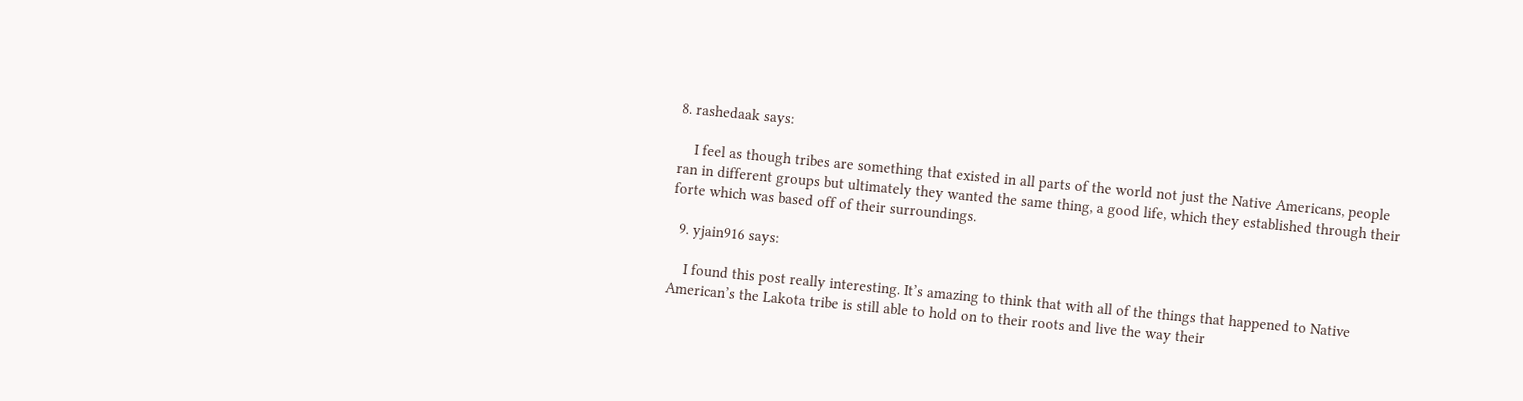8. rashedaak says:

    I feel as though tribes are something that existed in all parts of the world not just the Native Americans, people ran in different groups but ultimately they wanted the same thing, a good life, which they established through their forte which was based off of their surroundings.

  9. yjain916 says:

    I found this post really interesting. It’s amazing to think that with all of the things that happened to Native American’s the Lakota tribe is still able to hold on to their roots and live the way their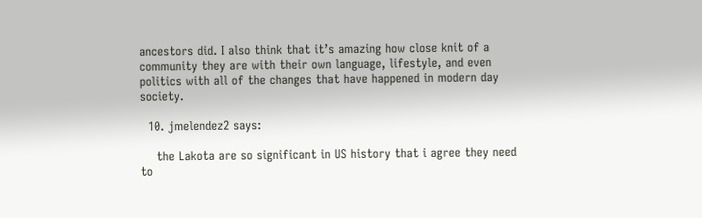ancestors did. I also think that it’s amazing how close knit of a community they are with their own language, lifestyle, and even politics with all of the changes that have happened in modern day society.

  10. jmelendez2 says:

    the Lakota are so significant in US history that i agree they need to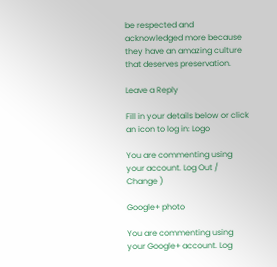be respected and acknowledged more because they have an amazing culture that deserves preservation.

Leave a Reply

Fill in your details below or click an icon to log in: Logo

You are commenting using your account. Log Out /  Change )

Google+ photo

You are commenting using your Google+ account. Log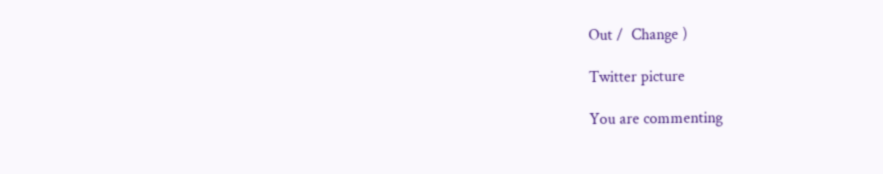Out /  Change )

Twitter picture

You are commenting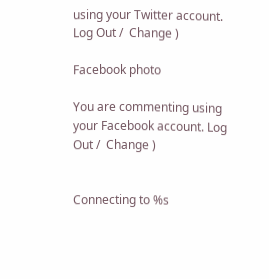using your Twitter account. Log Out /  Change )

Facebook photo

You are commenting using your Facebook account. Log Out /  Change )


Connecting to %s